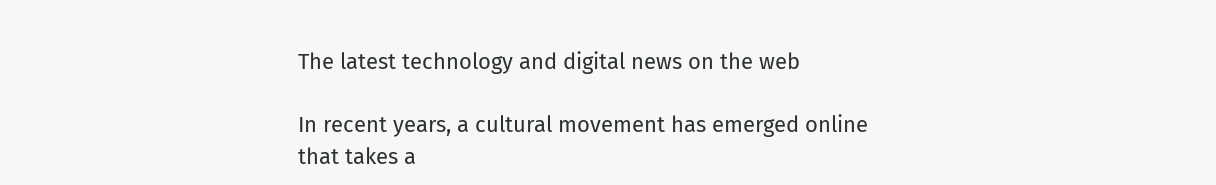The latest technology and digital news on the web

In recent years, a cultural movement has emerged online that takes a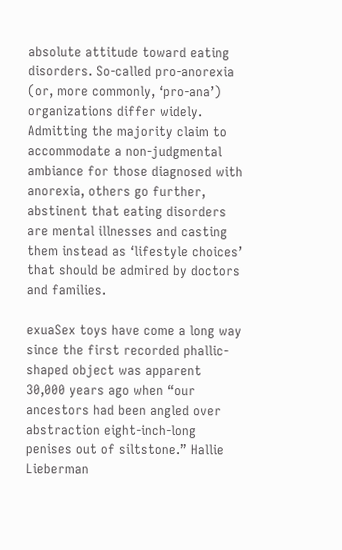absolute attitude toward eating disorders. So-called pro-anorexia (or, more commonly, ‘pro-ana’) organizations differ widely. Admitting the majority claim to accommodate a non-judgmental ambiance for those diagnosed with anorexia, others go further, abstinent that eating disorders are mental illnesses and casting them instead as ‘lifestyle choices’ that should be admired by doctors and families.

exuaSex toys have come a long way since the first recorded phallic-shaped object was apparent 30,000 years ago when “our ancestors had been angled over abstraction eight-inch-long penises out of siltstone.” Hallie Lieberman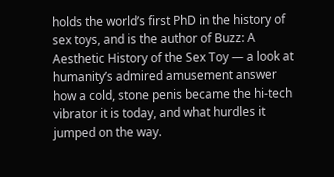holds the world’s first PhD in the history of sex toys, and is the author of Buzz: A Aesthetic History of the Sex Toy — a look at humanity’s admired amusement answer how a cold, stone penis became the hi-tech vibrator it is today, and what hurdles it jumped on the way.